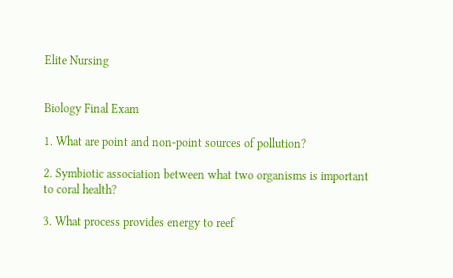Elite Nursing


Biology Final Exam

1. What are point and non-point sources of pollution?

2. Symbiotic association between what two organisms is important to coral health?

3. What process provides energy to reef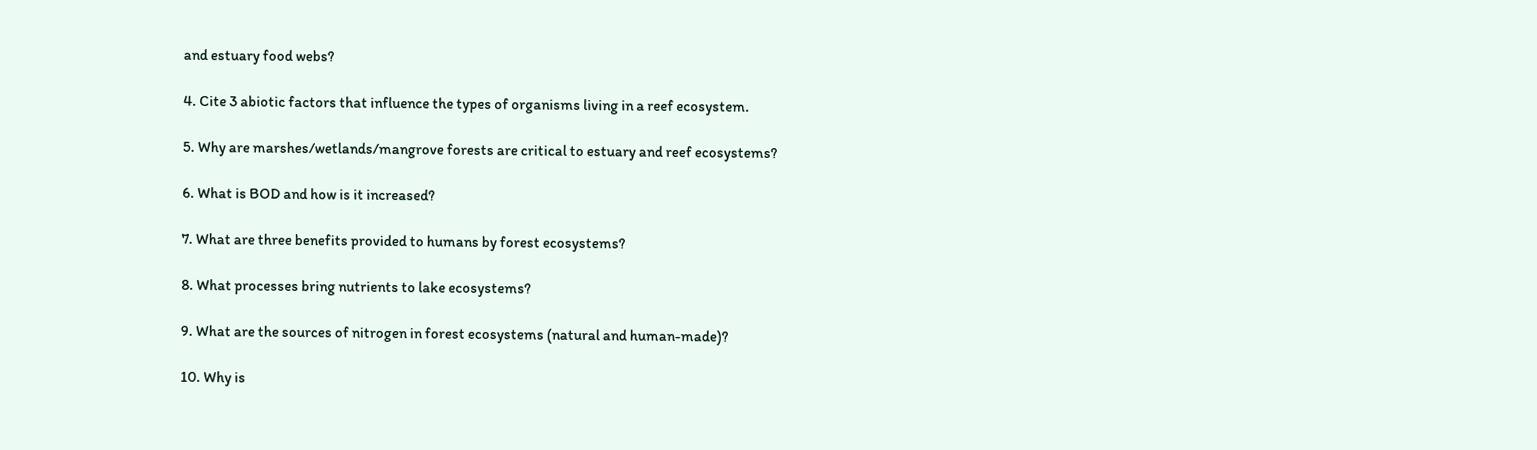and estuary food webs?

4. Cite 3 abiotic factors that influence the types of organisms living in a reef ecosystem.

5. Why are marshes/wetlands/mangrove forests are critical to estuary and reef ecosystems?

6. What is BOD and how is it increased?

7. What are three benefits provided to humans by forest ecosystems?

8. What processes bring nutrients to lake ecosystems?

9. What are the sources of nitrogen in forest ecosystems (natural and human-made)?

10. Why is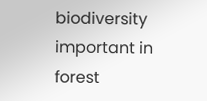biodiversity important in forest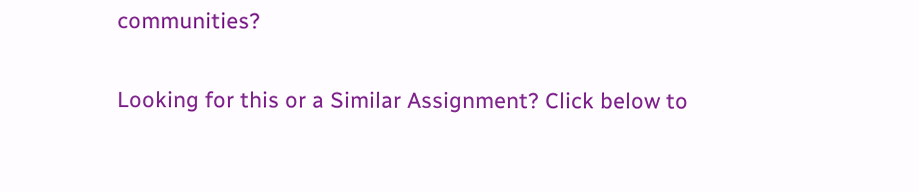communities?

Looking for this or a Similar Assignment? Click below to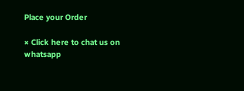Place your Order

× Click here to chat us on whatsapp